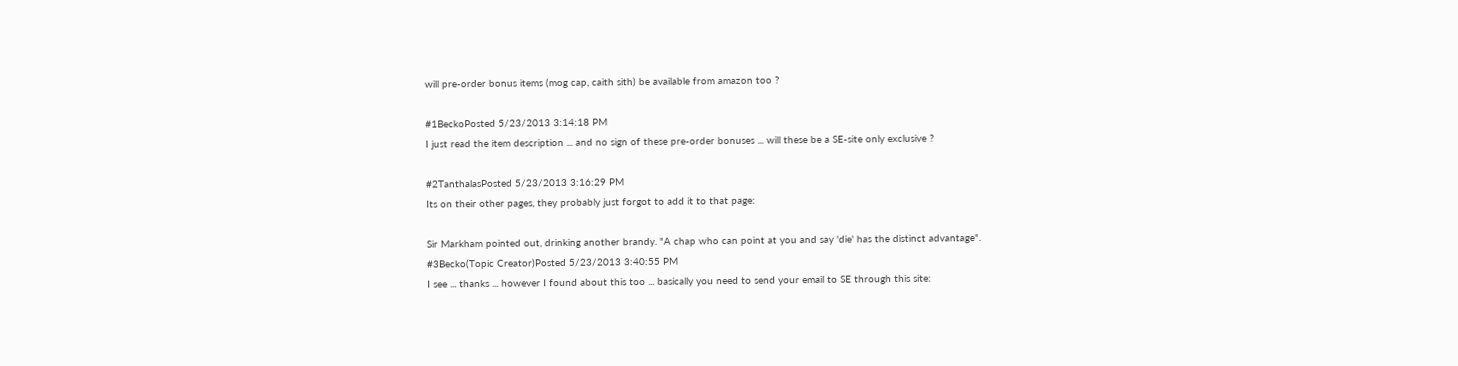will pre-order bonus items (mog cap, caith sith) be available from amazon too ?

#1BeckoPosted 5/23/2013 3:14:18 PM
I just read the item description ... and no sign of these pre-order bonuses ... will these be a SE-site only exclusive ?

#2TanthalasPosted 5/23/2013 3:16:29 PM
Its on their other pages, they probably just forgot to add it to that page:

Sir Markham pointed out, drinking another brandy. "A chap who can point at you and say 'die' has the distinct advantage".
#3Becko(Topic Creator)Posted 5/23/2013 3:40:55 PM
I see ... thanks ... however I found about this too ... basically you need to send your email to SE through this site: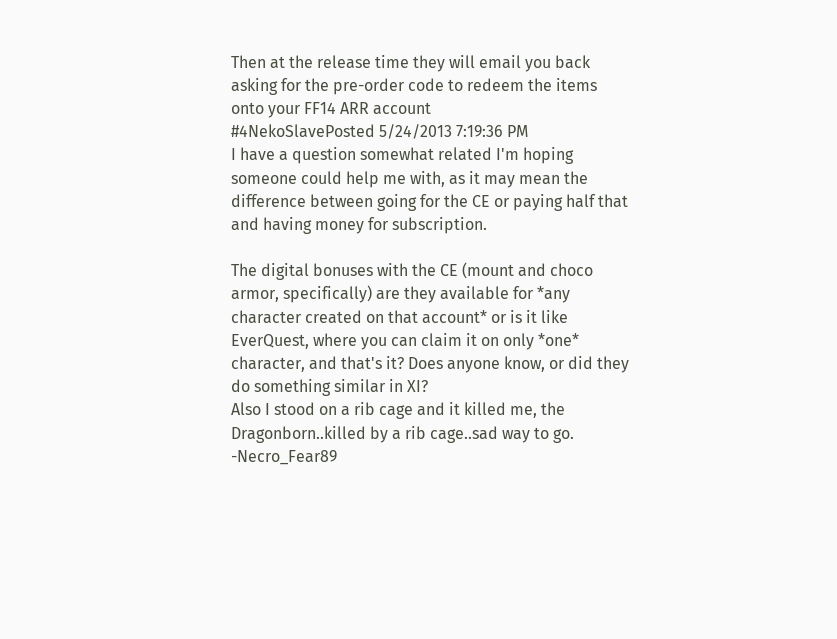Then at the release time they will email you back asking for the pre-order code to redeem the items onto your FF14 ARR account
#4NekoSlavePosted 5/24/2013 7:19:36 PM
I have a question somewhat related I'm hoping someone could help me with, as it may mean the difference between going for the CE or paying half that and having money for subscription.

The digital bonuses with the CE (mount and choco armor, specifically) are they available for *any character created on that account* or is it like EverQuest, where you can claim it on only *one* character, and that's it? Does anyone know, or did they do something similar in XI?
Also I stood on a rib cage and it killed me, the Dragonborn..killed by a rib cage..sad way to go. -Necro_Fear89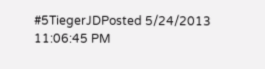#5TiegerJDPosted 5/24/2013 11:06:45 PM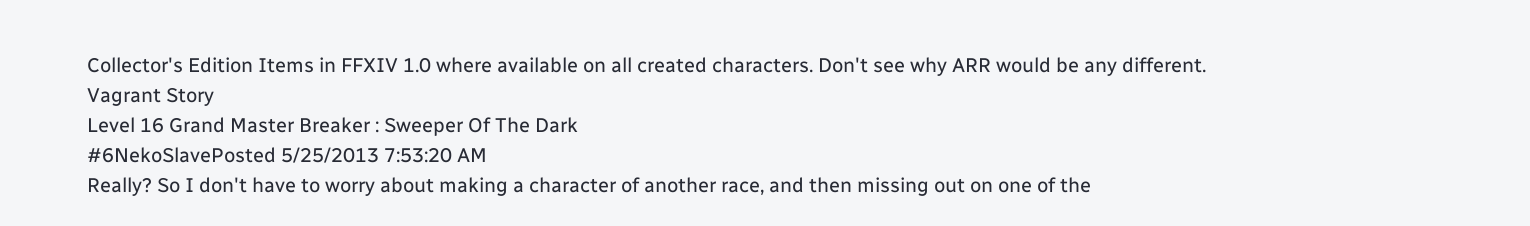Collector's Edition Items in FFXIV 1.0 where available on all created characters. Don't see why ARR would be any different.
Vagrant Story
Level 16 Grand Master Breaker : Sweeper Of The Dark
#6NekoSlavePosted 5/25/2013 7:53:20 AM
Really? So I don't have to worry about making a character of another race, and then missing out on one of the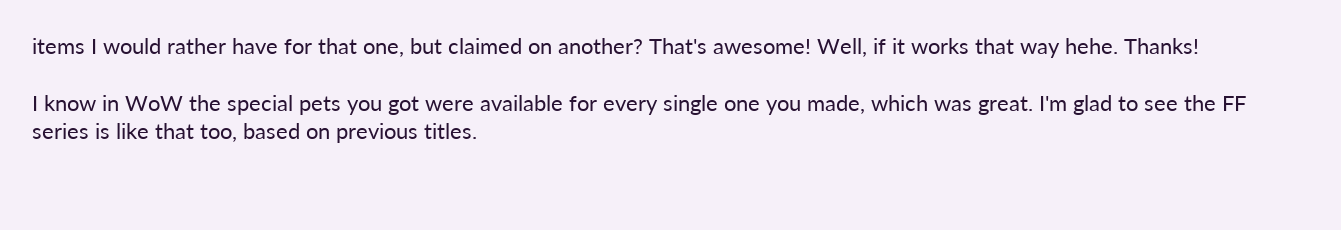items I would rather have for that one, but claimed on another? That's awesome! Well, if it works that way hehe. Thanks!

I know in WoW the special pets you got were available for every single one you made, which was great. I'm glad to see the FF series is like that too, based on previous titles.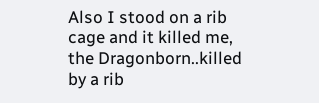Also I stood on a rib cage and it killed me, the Dragonborn..killed by a rib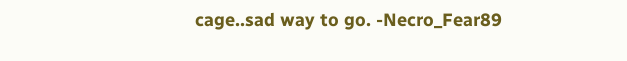cage..sad way to go. -Necro_Fear89